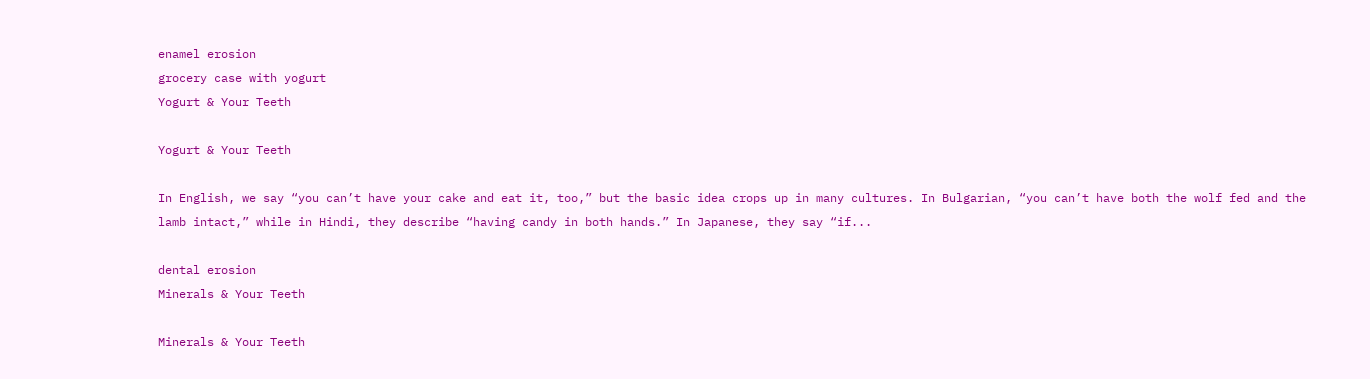enamel erosion
grocery case with yogurt
Yogurt & Your Teeth

Yogurt & Your Teeth

In English, we say “you can’t have your cake and eat it, too,” but the basic idea crops up in many cultures. In Bulgarian, “you can’t have both the wolf fed and the lamb intact,” while in Hindi, they describe “having candy in both hands.” In Japanese, they say “if...

dental erosion
Minerals & Your Teeth

Minerals & Your Teeth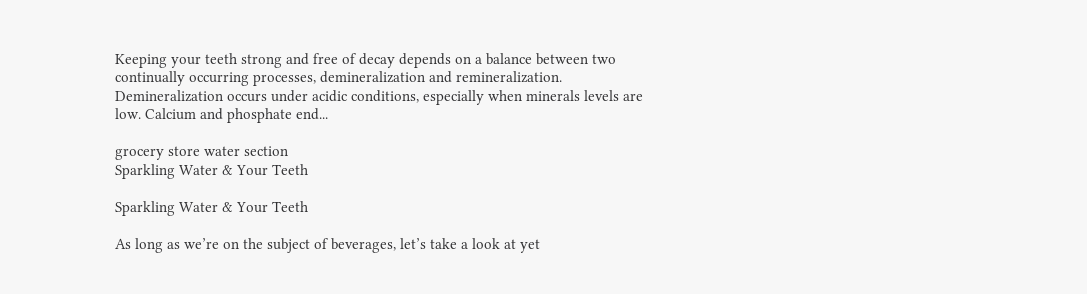Keeping your teeth strong and free of decay depends on a balance between two continually occurring processes, demineralization and remineralization. Demineralization occurs under acidic conditions, especially when minerals levels are low. Calcium and phosphate end...

grocery store water section
Sparkling Water & Your Teeth

Sparkling Water & Your Teeth

As long as we’re on the subject of beverages, let’s take a look at yet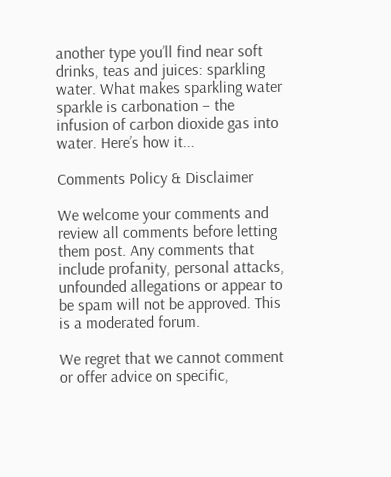another type you’ll find near soft drinks, teas and juices: sparkling water. What makes sparkling water sparkle is carbonation – the infusion of carbon dioxide gas into water. Here’s how it...

Comments Policy & Disclaimer

We welcome your comments and review all comments before letting them post. Any comments that include profanity, personal attacks, unfounded allegations or appear to be spam will not be approved. This is a moderated forum.

We regret that we cannot comment or offer advice on specific,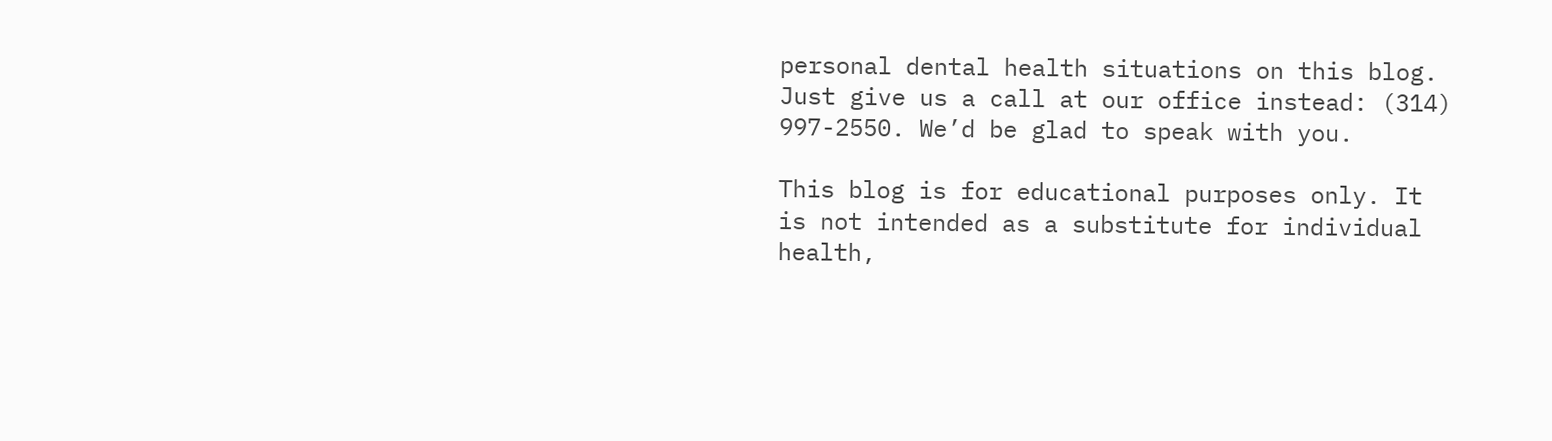personal dental health situations on this blog. Just give us a call at our office instead: (314) 997-2550. We’d be glad to speak with you.

This blog is for educational purposes only. It is not intended as a substitute for individual health,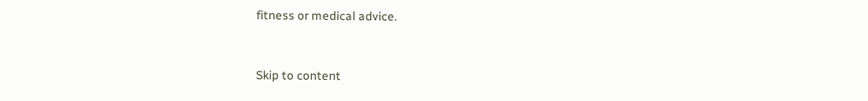fitness or medical advice.



Skip to content